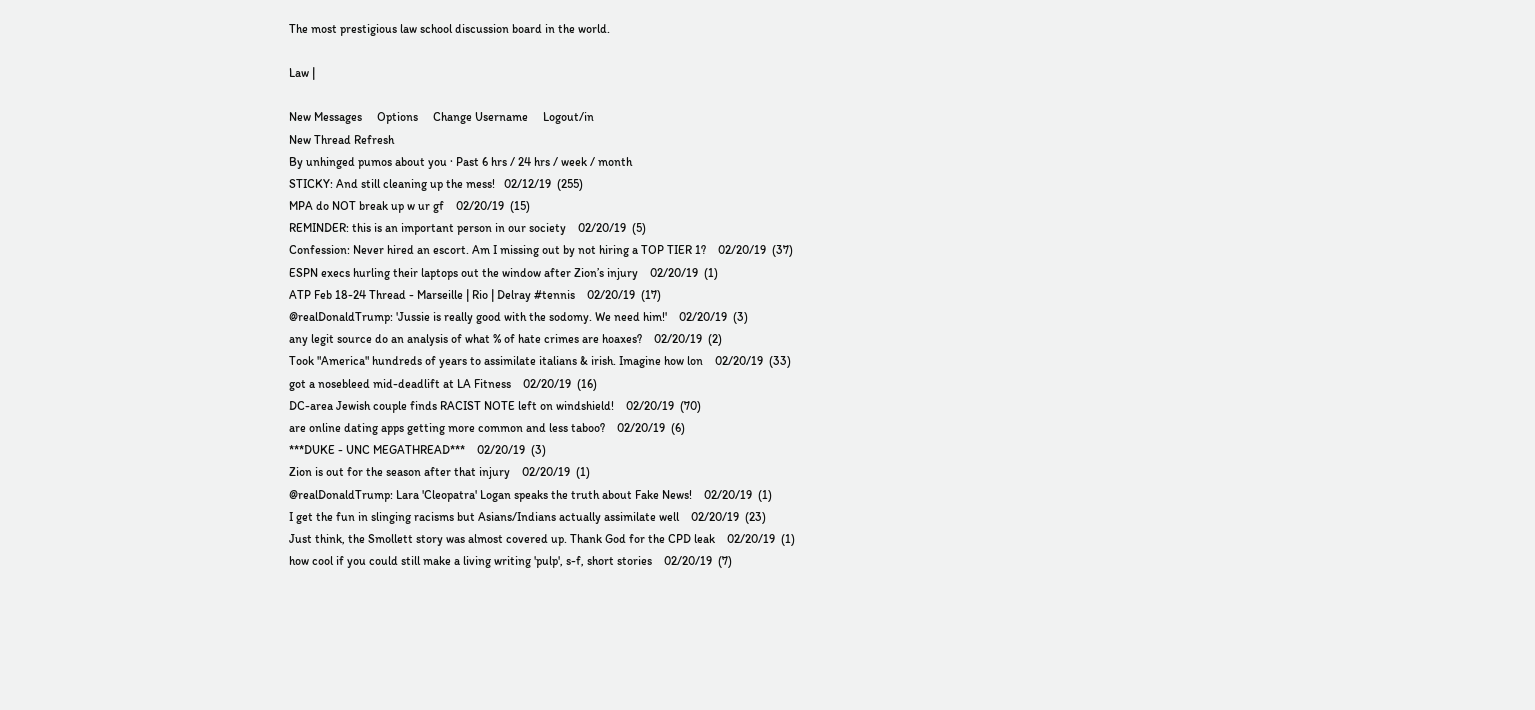The most prestigious law school discussion board in the world.

Law |

New Messages     Options     Change Username     Logout/in
New Thread Refresh
By unhinged pumos about you · Past 6 hrs / 24 hrs / week / month
STICKY: And still cleaning up the mess!   02/12/19  (255)
MPA do NOT break up w ur gf    02/20/19  (15)
REMINDER: this is an important person in our society    02/20/19  (5)
Confession: Never hired an escort. Am I missing out by not hiring a TOP TIER 1?    02/20/19  (37)
ESPN execs hurling their laptops out the window after Zion’s injury    02/20/19  (1)
ATP Feb 18-24 Thread - Marseille | Rio | Delray #tennis    02/20/19  (17)
@realDonaldTrump: 'Jussie is really good with the sodomy. We need him!'    02/20/19  (3)
any legit source do an analysis of what % of hate crimes are hoaxes?    02/20/19  (2)
Took "America" hundreds of years to assimilate italians & irish. Imagine how lon    02/20/19  (33)
got a nosebleed mid-deadlift at LA Fitness    02/20/19  (16)
DC-area Jewish couple finds RACIST NOTE left on windshield!    02/20/19  (70)
are online dating apps getting more common and less taboo?    02/20/19  (6)
***DUKE - UNC MEGATHREAD***    02/20/19  (3)
Zion is out for the season after that injury    02/20/19  (1)
@realDonaldTrump: Lara 'Cleopatra' Logan speaks the truth about Fake News!    02/20/19  (1)
I get the fun in slinging racisms but Asians/Indians actually assimilate well    02/20/19  (23)
Just think, the Smollett story was almost covered up. Thank God for the CPD leak    02/20/19  (1)
how cool if you could still make a living writing 'pulp', s-f, short stories    02/20/19  (7)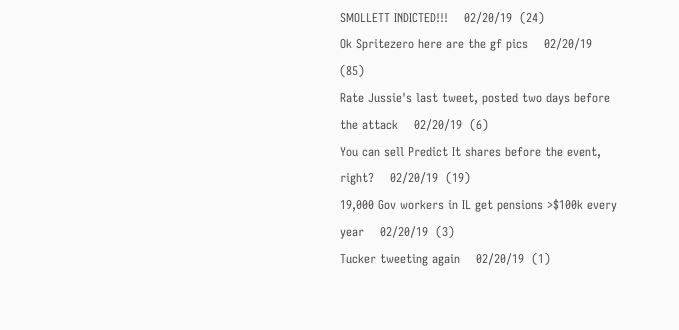SMOLLETT INDICTED!!!    02/20/19  (24)
Ok Spritezero here are the gf pics    02/20/19  (85)
Rate Jussie's last tweet, posted two days before the attack    02/20/19  (6)
You can sell Predict It shares before the event, right?    02/20/19  (19)
19,000 Gov workers in IL get pensions >$100k every year    02/20/19  (3)
Tucker tweeting again    02/20/19  (1)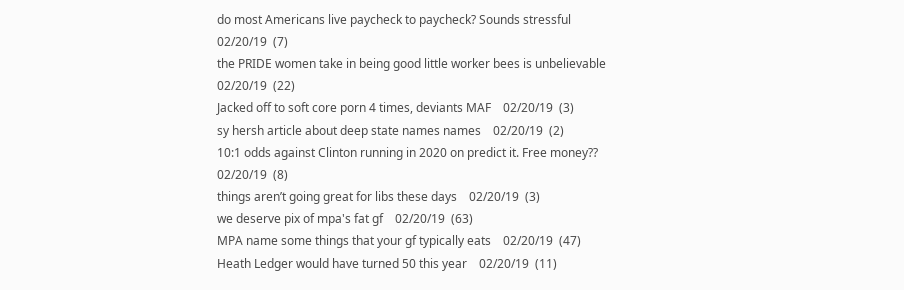do most Americans live paycheck to paycheck? Sounds stressful    02/20/19  (7)
the PRIDE women take in being good little worker bees is unbelievable    02/20/19  (22)
Jacked off to soft core porn 4 times, deviants MAF    02/20/19  (3)
sy hersh article about deep state names names    02/20/19  (2)
10:1 odds against Clinton running in 2020 on predict it. Free money??    02/20/19  (8)
things aren’t going great for libs these days    02/20/19  (3)
we deserve pix of mpa's fat gf    02/20/19  (63)
MPA name some things that your gf typically eats    02/20/19  (47)
Heath Ledger would have turned 50 this year    02/20/19  (11)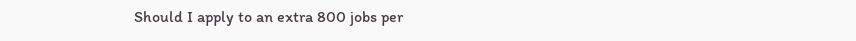Should I apply to an extra 800 jobs per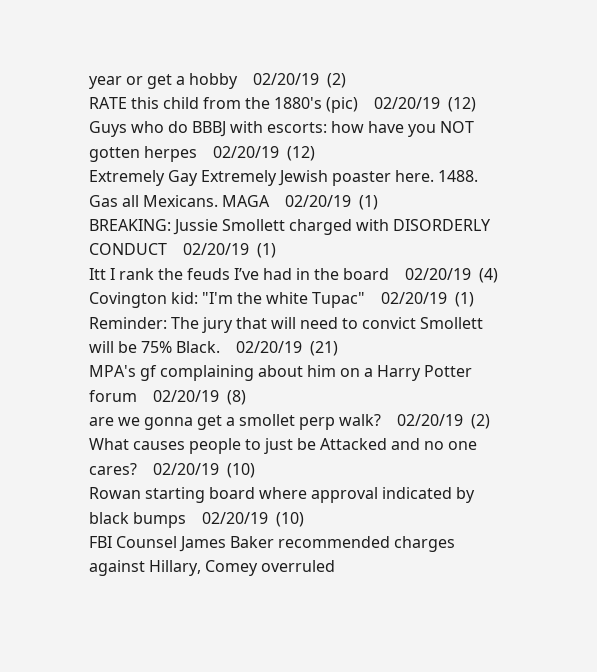year or get a hobby    02/20/19  (2)
RATE this child from the 1880's (pic)    02/20/19  (12)
Guys who do BBBJ with escorts: how have you NOT gotten herpes    02/20/19  (12)
Extremely Gay Extremely Jewish poaster here. 1488. Gas all Mexicans. MAGA    02/20/19  (1)
BREAKING: Jussie Smollett charged with DISORDERLY CONDUCT    02/20/19  (1)
Itt I rank the feuds I’ve had in the board    02/20/19  (4)
Covington kid: "I'm the white Tupac"    02/20/19  (1)
Reminder: The jury that will need to convict Smollett will be 75% Black.    02/20/19  (21)
MPA's gf complaining about him on a Harry Potter forum    02/20/19  (8)
are we gonna get a smollet perp walk?    02/20/19  (2)
What causes people to just be Attacked and no one cares?    02/20/19  (10)
Rowan starting board where approval indicated by black bumps    02/20/19  (10)
FBI Counsel James Baker recommended charges against Hillary, Comey overruled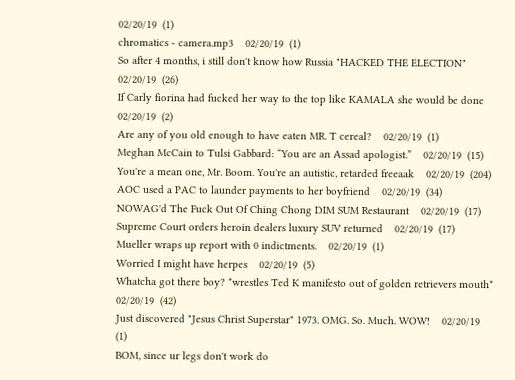02/20/19  (1)
chromatics - camera.mp3    02/20/19  (1)
So after 4 months, i still don't know how Russia "HACKED THE ELECTION"    02/20/19  (26)
If Carly fiorina had fucked her way to the top like KAMALA she would be done    02/20/19  (2)
Are any of you old enough to have eaten MR. T cereal?    02/20/19  (1)
Meghan McCain to Tulsi Gabbard: “You are an Assad apologist.”    02/20/19  (15)
You're a mean one, Mr. Boom. You're an autistic, retarded freeaak    02/20/19  (204)
AOC used a PAC to launder payments to her boyfriend    02/20/19  (34)
NOWAG'd The Fuck Out Of Ching Chong DIM SUM Restaurant    02/20/19  (17)
Supreme Court orders heroin dealers luxury SUV returned    02/20/19  (17)
Mueller wraps up report with 0 indictments.    02/20/19  (1)
Worried I might have herpes    02/20/19  (5)
Whatcha got there boy? *wrestles Ted K manifesto out of golden retrievers mouth*    02/20/19  (42)
Just discovered "Jesus Christ Superstar" 1973. OMG. So. Much. WOW!    02/20/19  (1)
BOM, since ur legs don't work do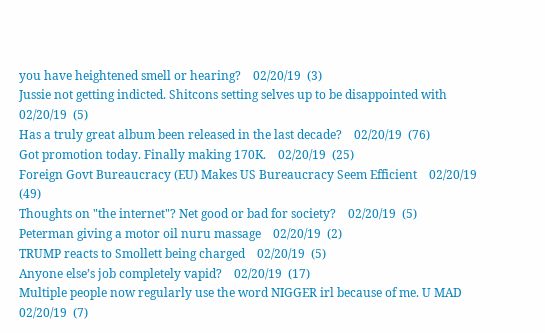you have heightened smell or hearing?    02/20/19  (3)
Jussie not getting indicted. Shitcons setting selves up to be disappointed with    02/20/19  (5)
Has a truly great album been released in the last decade?    02/20/19  (76)
Got promotion today. Finally making 170K.    02/20/19  (25)
Foreign Govt Bureaucracy (EU) Makes US Bureaucracy Seem Efficient    02/20/19  (49)
Thoughts on "the internet"? Net good or bad for society?    02/20/19  (5)
Peterman giving a motor oil nuru massage    02/20/19  (2)
TRUMP reacts to Smollett being charged    02/20/19  (5)
Anyone else’s job completely vapid?    02/20/19  (17)
Multiple people now regularly use the word NIGGER irl because of me. U MAD    02/20/19  (7)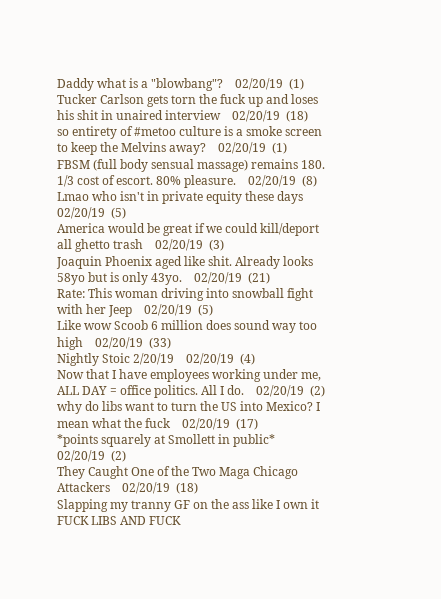Daddy what is a "blowbang"?    02/20/19  (1)
Tucker Carlson gets torn the fuck up and loses his shit in unaired interview    02/20/19  (18)
so entirety of #metoo culture is a smoke screen to keep the Melvins away?    02/20/19  (1)
FBSM (full body sensual massage) remains 180. 1/3 cost of escort. 80% pleasure.    02/20/19  (8)
Lmao who isn't in private equity these days    02/20/19  (5)
America would be great if we could kill/deport all ghetto trash    02/20/19  (3)
Joaquin Phoenix aged like shit. Already looks 58yo but is only 43yo.    02/20/19  (21)
Rate: This woman driving into snowball fight with her Jeep    02/20/19  (5)
Like wow Scoob 6 million does sound way too high    02/20/19  (33)
Nightly Stoic 2/20/19    02/20/19  (4)
Now that I have employees working under me, ALL DAY = office politics. All I do.    02/20/19  (2)
why do libs want to turn the US into Mexico? I mean what the fuck    02/20/19  (17)
*points squarely at Smollett in public*    02/20/19  (2)
They Caught One of the Two Maga Chicago Attackers    02/20/19  (18)
Slapping my tranny GF on the ass like I own it FUCK LIBS AND FUCK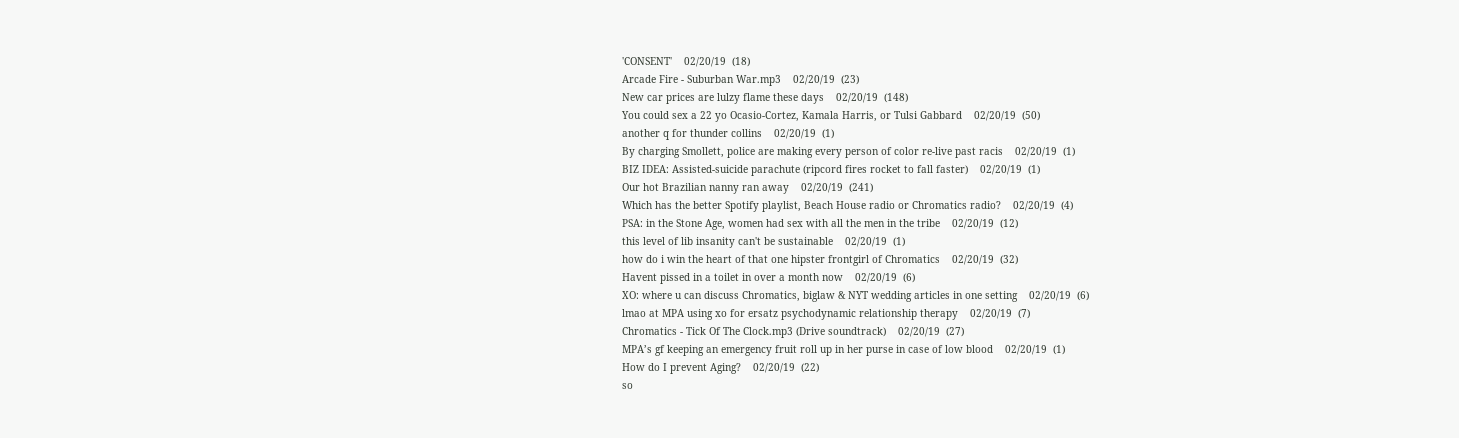'CONSENT'    02/20/19  (18)
Arcade Fire - Suburban War.mp3    02/20/19  (23)
New car prices are lulzy flame these days    02/20/19  (148)
You could sex a 22 yo Ocasio-Cortez, Kamala Harris, or Tulsi Gabbard    02/20/19  (50)
another q for thunder collins    02/20/19  (1)
By charging Smollett, police are making every person of color re-live past racis    02/20/19  (1)
BIZ IDEA: Assisted-suicide parachute (ripcord fires rocket to fall faster)    02/20/19  (1)
Our hot Brazilian nanny ran away    02/20/19  (241)
Which has the better Spotify playlist, Beach House radio or Chromatics radio?    02/20/19  (4)
PSA: in the Stone Age, women had sex with all the men in the tribe    02/20/19  (12)
this level of lib insanity can't be sustainable    02/20/19  (1)
how do i win the heart of that one hipster frontgirl of Chromatics    02/20/19  (32)
Havent pissed in a toilet in over a month now    02/20/19  (6)
XO: where u can discuss Chromatics, biglaw & NYT wedding articles in one setting    02/20/19  (6)
lmao at MPA using xo for ersatz psychodynamic relationship therapy    02/20/19  (7)
Chromatics - Tick Of The Clock.mp3 (Drive soundtrack)    02/20/19  (27)
MPA’s gf keeping an emergency fruit roll up in her purse in case of low blood    02/20/19  (1)
How do I prevent Aging?    02/20/19  (22)
so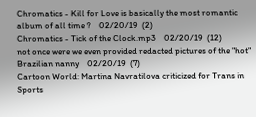Chromatics - Kill for Love is basically the most romantic album of all time ?    02/20/19  (2)
Chromatics - Tick of the Clock.mp3    02/20/19  (12)
not once were we even provided redacted pictures of the "hot" Brazilian nanny    02/20/19  (7)
Cartoon World: Martina Navratilova criticized for Trans in Sports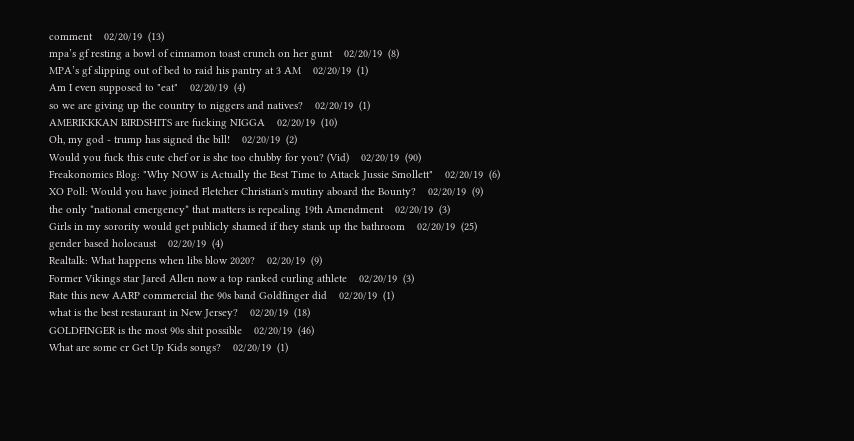comment    02/20/19  (13)
mpa’s gf resting a bowl of cinnamon toast crunch on her gunt    02/20/19  (8)
MPA’s gf slipping out of bed to raid his pantry at 3 AM    02/20/19  (1)
Am I even supposed to "eat"    02/20/19  (4)
so we are giving up the country to niggers and natives?    02/20/19  (1)
AMERIKKKAN BIRDSHITS are fucking NIGGA    02/20/19  (10)
Oh, my god - trump has signed the bill!    02/20/19  (2)
Would you fuck this cute chef or is she too chubby for you? (Vid)    02/20/19  (90)
Freakonomics Blog: "Why NOW is Actually the Best Time to Attack Jussie Smollett"    02/20/19  (6)
XO Poll: Would you have joined Fletcher Christian's mutiny aboard the Bounty?    02/20/19  (9)
the only *national emergency* that matters is repealing 19th Amendment    02/20/19  (3)
Girls in my sorority would get publicly shamed if they stank up the bathroom    02/20/19  (25)
gender based holocaust    02/20/19  (4)
Realtalk: What happens when libs blow 2020?    02/20/19  (9)
Former Vikings star Jared Allen now a top ranked curling athlete    02/20/19  (3)
Rate this new AARP commercial the 90s band Goldfinger did    02/20/19  (1)
what is the best restaurant in New Jersey?    02/20/19  (18)
GOLDFINGER is the most 90s shit possible    02/20/19  (46)
What are some cr Get Up Kids songs?    02/20/19  (1)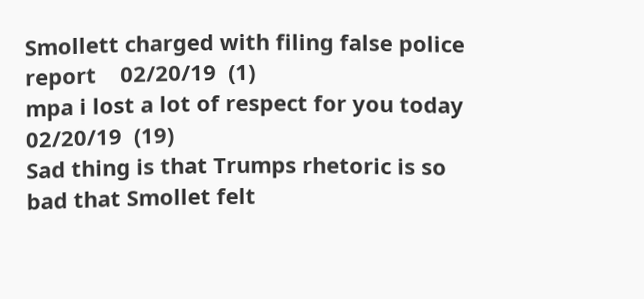Smollett charged with filing false police report    02/20/19  (1)
mpa i lost a lot of respect for you today    02/20/19  (19)
Sad thing is that Trumps rhetoric is so bad that Smollet felt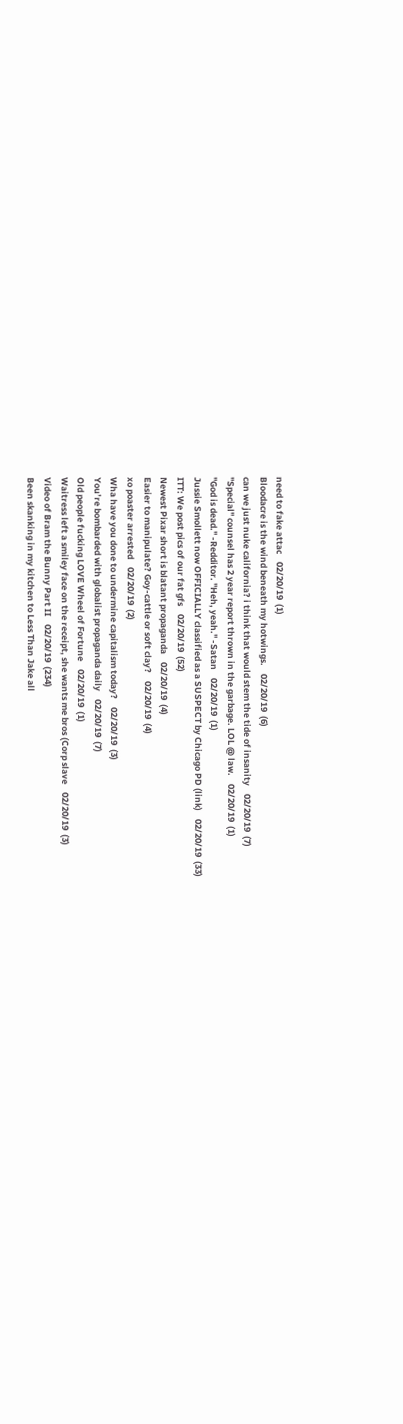need to fake attac    02/20/19  (1)
Bloodacre is the wind beneath my hotwings.    02/20/19  (6)
can we just nuke california? i think that would stem the tide of insanity    02/20/19  (7)
"Special" counsel has 2 year report thrown in the garbage. LOL @ law.    02/20/19  (1)
"God is dead." -Redditor. "Heh, yeah." -Satan    02/20/19  (1)
Jussie Smollett now OFFICIALLY classified as a SUSPECT by Chicago PD (link)    02/20/19  (33)
ITT: We post pics of our fat gfs    02/20/19  (52)
Newest Pixar short is blatant propaganda    02/20/19  (4)
Easier to manipulate? Goy-cattle or soft clay?    02/20/19  (4)
xo poaster arrested    02/20/19  (2)
Wha have you done to undermine capitalism today?    02/20/19  (3)
You’re bombarded with globalist propaganda daily    02/20/19  (7)
Old people fucking LOVE Wheel of Fortune    02/20/19  (1)
Waitress left a smiley face on the receipt, she wants me bros (Corp slave    02/20/19  (3)
Video of Bram the Bunny Part II    02/20/19  (234)
Been skanking in my kitchen to Less Than Jake all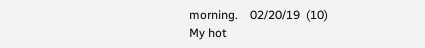morning.    02/20/19  (10)
My hot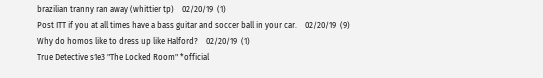brazilian tranny ran away (whittier tp)    02/20/19  (1)
Post ITT if you at all times have a bass guitar and soccer ball in your car.    02/20/19  (9)
Why do homos like to dress up like Halford?    02/20/19  (1)
True Detective s1e3 "The Locked Room" *official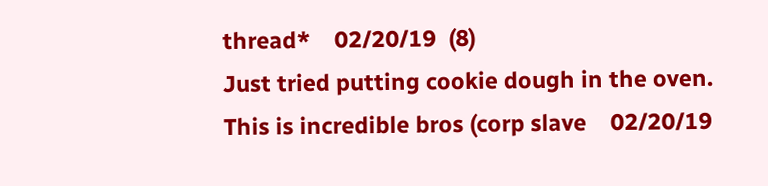thread*    02/20/19  (8)
Just tried putting cookie dough in the oven. This is incredible bros (corp slave    02/20/19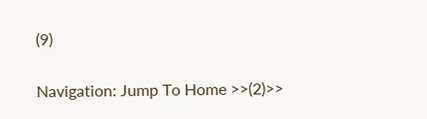(9)

Navigation: Jump To Home >>(2)>>